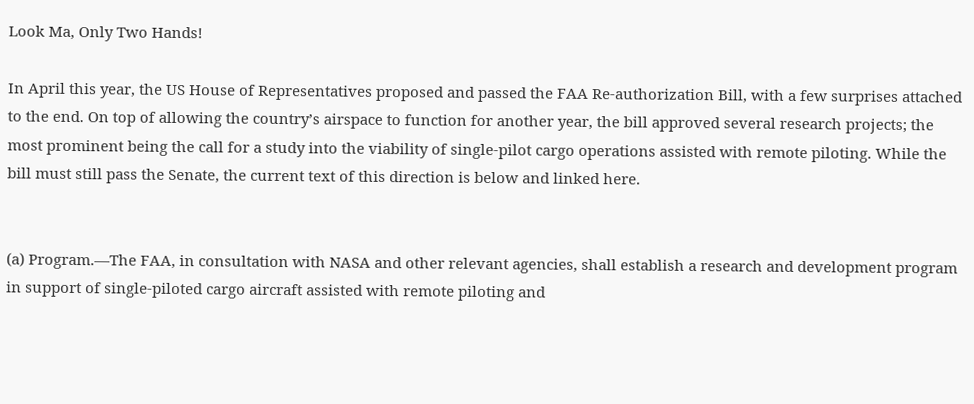Look Ma, Only Two Hands!

In April this year, the US House of Representatives proposed and passed the FAA Re-authorization Bill, with a few surprises attached to the end. On top of allowing the country’s airspace to function for another year, the bill approved several research projects; the most prominent being the call for a study into the viability of single-pilot cargo operations assisted with remote piloting. While the bill must still pass the Senate, the current text of this direction is below and linked here.


(a) Program.—The FAA, in consultation with NASA and other relevant agencies, shall establish a research and development program in support of single-piloted cargo aircraft assisted with remote piloting and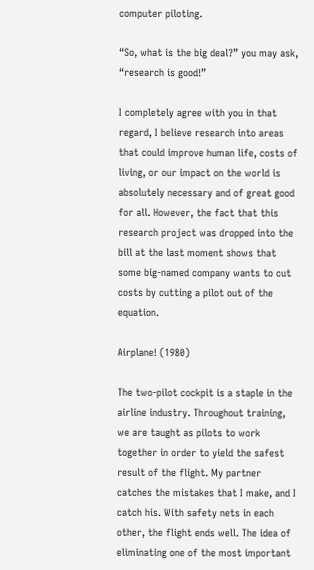computer piloting.

“So, what is the big deal?” you may ask, “research is good!”

I completely agree with you in that regard, I believe research into areas that could improve human life, costs of living, or our impact on the world is absolutely necessary and of great good for all. However, the fact that this research project was dropped into the bill at the last moment shows that some big-named company wants to cut costs by cutting a pilot out of the equation.

Airplane! (1980)

The two-pilot cockpit is a staple in the airline industry. Throughout training, we are taught as pilots to work together in order to yield the safest result of the flight. My partner catches the mistakes that I make, and I catch his. With safety nets in each other, the flight ends well. The idea of eliminating one of the most important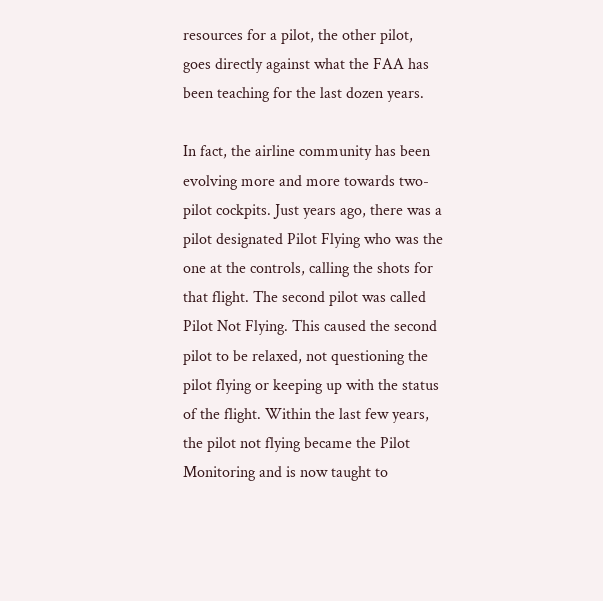resources for a pilot, the other pilot, goes directly against what the FAA has been teaching for the last dozen years.

In fact, the airline community has been evolving more and more towards two-pilot cockpits. Just years ago, there was a pilot designated Pilot Flying who was the one at the controls, calling the shots for that flight. The second pilot was called Pilot Not Flying. This caused the second pilot to be relaxed, not questioning the pilot flying or keeping up with the status of the flight. Within the last few years, the pilot not flying became the Pilot Monitoring and is now taught to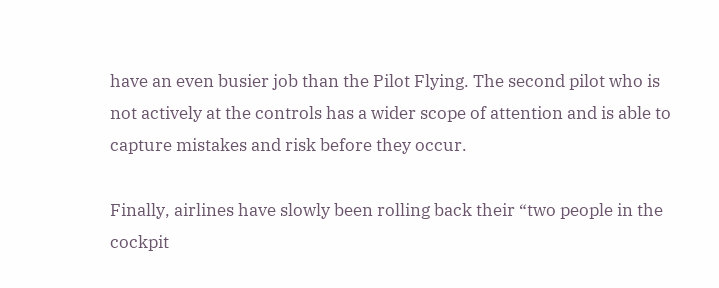have an even busier job than the Pilot Flying. The second pilot who is not actively at the controls has a wider scope of attention and is able to capture mistakes and risk before they occur.

Finally, airlines have slowly been rolling back their “two people in the cockpit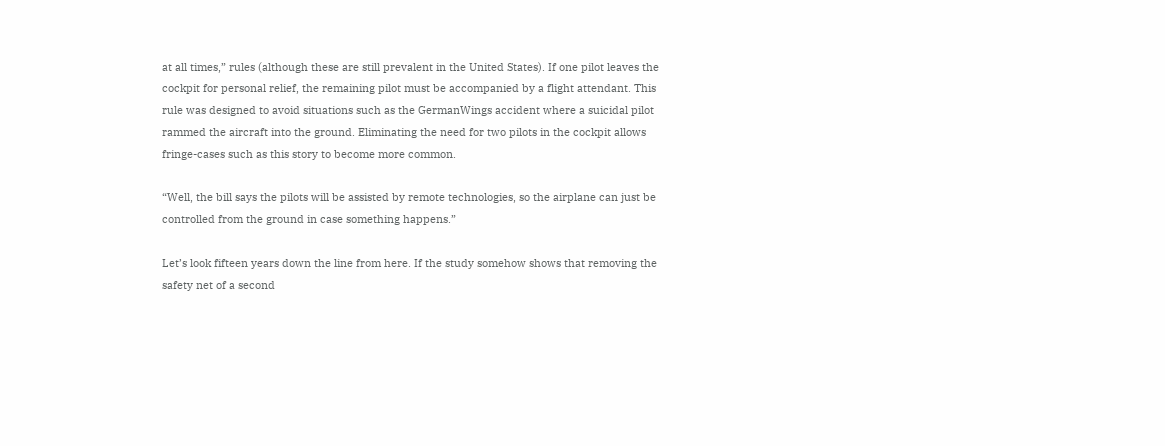at all times,” rules (although these are still prevalent in the United States). If one pilot leaves the cockpit for personal relief, the remaining pilot must be accompanied by a flight attendant. This rule was designed to avoid situations such as the GermanWings accident where a suicidal pilot rammed the aircraft into the ground. Eliminating the need for two pilots in the cockpit allows fringe-cases such as this story to become more common.

“Well, the bill says the pilots will be assisted by remote technologies, so the airplane can just be controlled from the ground in case something happens.”

Let’s look fifteen years down the line from here. If the study somehow shows that removing the safety net of a second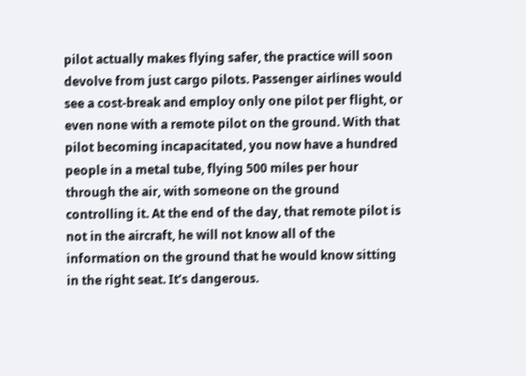pilot actually makes flying safer, the practice will soon devolve from just cargo pilots. Passenger airlines would see a cost-break and employ only one pilot per flight, or even none with a remote pilot on the ground. With that pilot becoming incapacitated, you now have a hundred people in a metal tube, flying 500 miles per hour through the air, with someone on the ground controlling it. At the end of the day, that remote pilot is not in the aircraft, he will not know all of the information on the ground that he would know sitting in the right seat. It’s dangerous.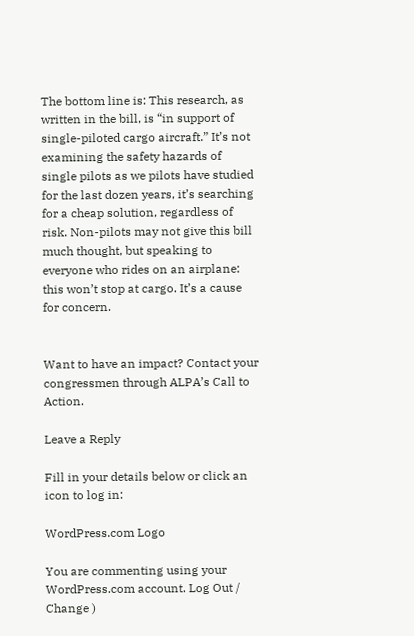The bottom line is: This research, as written in the bill, is “in support of single-piloted cargo aircraft.” It’s not examining the safety hazards of single pilots as we pilots have studied for the last dozen years, it’s searching for a cheap solution, regardless of risk. Non-pilots may not give this bill much thought, but speaking to everyone who rides on an airplane: this won’t stop at cargo. It’s a cause for concern.


Want to have an impact? Contact your congressmen through ALPA’s Call to Action.

Leave a Reply

Fill in your details below or click an icon to log in:

WordPress.com Logo

You are commenting using your WordPress.com account. Log Out /  Change )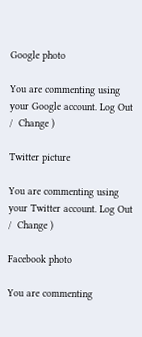Google photo

You are commenting using your Google account. Log Out /  Change )

Twitter picture

You are commenting using your Twitter account. Log Out /  Change )

Facebook photo

You are commenting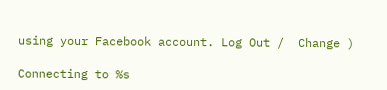using your Facebook account. Log Out /  Change )

Connecting to %s